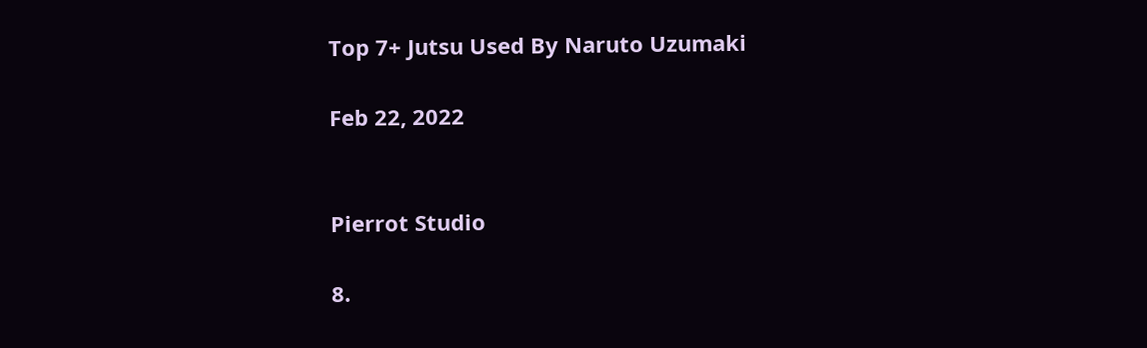Top 7+ Jutsu Used By Naruto Uzumaki

Feb 22, 2022


Pierrot Studio

8.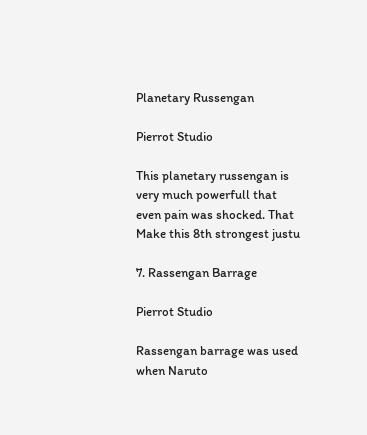Planetary Russengan

Pierrot Studio

This planetary russengan is very much powerfull that even pain was shocked. That Make this 8th strongest justu

7. Rassengan Barrage

Pierrot Studio

Rassengan barrage was used when Naruto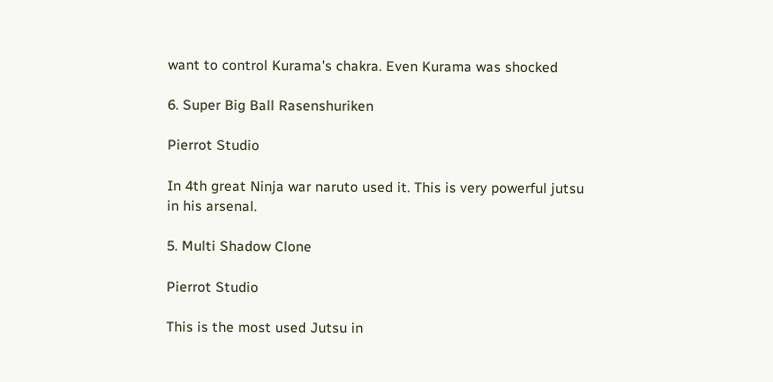want to control Kurama's chakra. Even Kurama was shocked

6. Super Big Ball Rasenshuriken

Pierrot Studio

In 4th great Ninja war naruto used it. This is very powerful jutsu in his arsenal.

5. Multi Shadow Clone

Pierrot Studio

This is the most used Jutsu in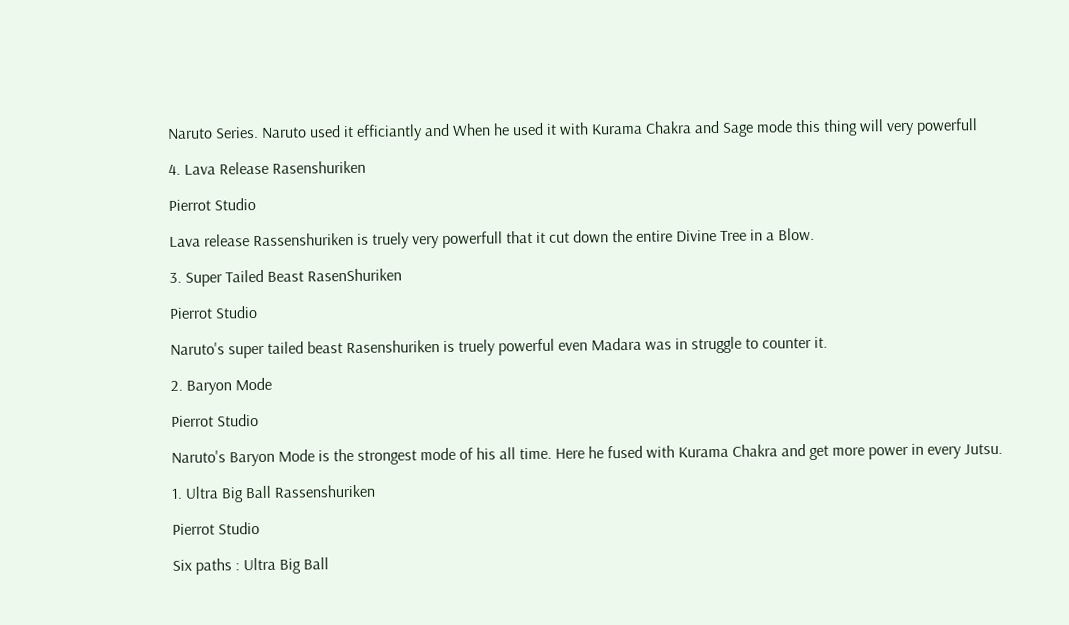Naruto Series. Naruto used it efficiantly and When he used it with Kurama Chakra and Sage mode this thing will very powerfull

4. Lava Release Rasenshuriken

Pierrot Studio

Lava release Rassenshuriken is truely very powerfull that it cut down the entire Divine Tree in a Blow.

3. Super Tailed Beast RasenShuriken

Pierrot Studio

Naruto's super tailed beast Rasenshuriken is truely powerful even Madara was in struggle to counter it.

2. Baryon Mode

Pierrot Studio

Naruto's Baryon Mode is the strongest mode of his all time. Here he fused with Kurama Chakra and get more power in every Jutsu.

1. Ultra Big Ball Rassenshuriken

Pierrot Studio

Six paths : Ultra Big Ball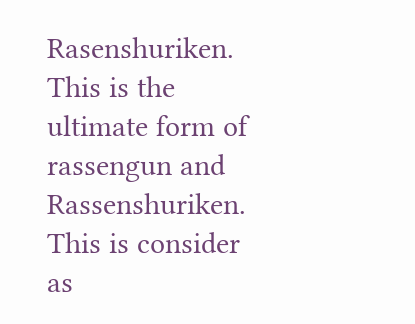Rasenshuriken. This is the ultimate form of rassengun and Rassenshuriken. This is consider as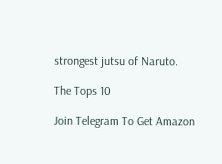strongest jutsu of Naruto.

The Tops 10

Join Telegram To Get Amazon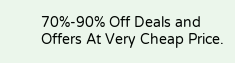70%-90% Off Deals and Offers At Very Cheap Price.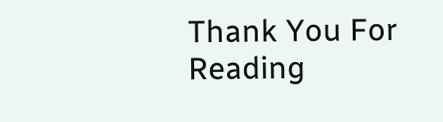Thank You For Reading